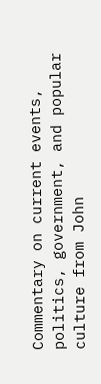Commentary on current events, politics, government, and popular culture from John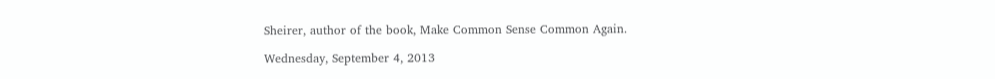Sheirer, author of the book, Make Common Sense Common Again.

Wednesday, September 4, 2013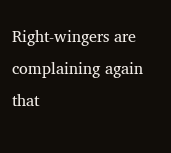Right-wingers are complaining again that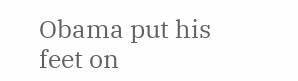Obama put his feet on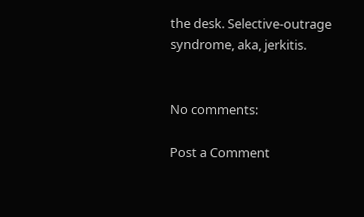the desk. Selective-outrage syndrome, aka, jerkitis.


No comments:

Post a Comment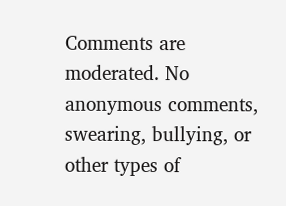Comments are moderated. No anonymous comments, swearing, bullying, or other types of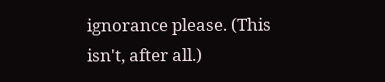ignorance please. (This isn't, after all.)